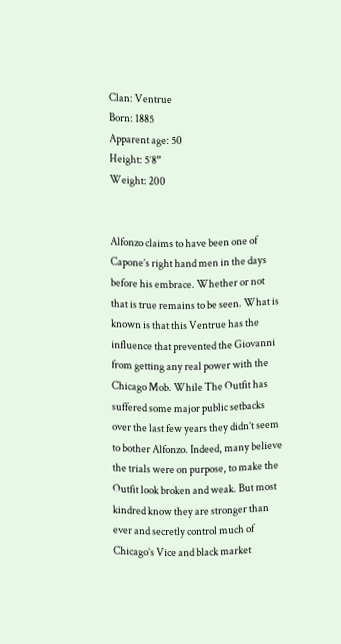Clan: Ventrue
Born: 1885
Apparent age: 50
Height: 5’8”
Weight: 200


Alfonzo claims to have been one of Capone’s right hand men in the days before his embrace. Whether or not that is true remains to be seen. What is known is that this Ventrue has the influence that prevented the Giovanni from getting any real power with the Chicago Mob. While The Outfit has suffered some major public setbacks over the last few years they didn’t seem to bother Alfonzo. Indeed, many believe the trials were on purpose, to make the Outfit look broken and weak. But most kindred know they are stronger than ever and secretly control much of Chicago’s Vice and black market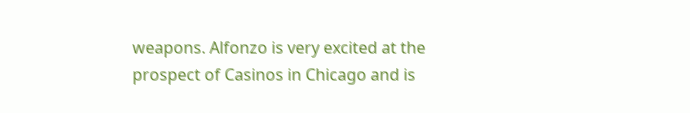weapons. Alfonzo is very excited at the prospect of Casinos in Chicago and is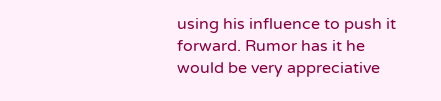using his influence to push it forward. Rumor has it he would be very appreciative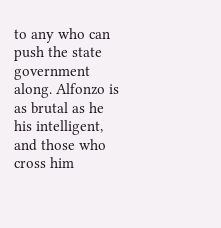to any who can push the state government along. Alfonzo is as brutal as he his intelligent, and those who cross him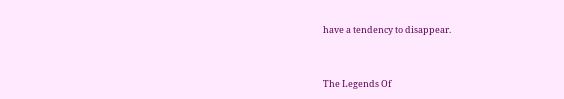have a tendency to disappear.


The Legends Of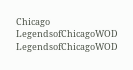Chicago LegendsofChicagoWOD LegendsofChicagoWOD